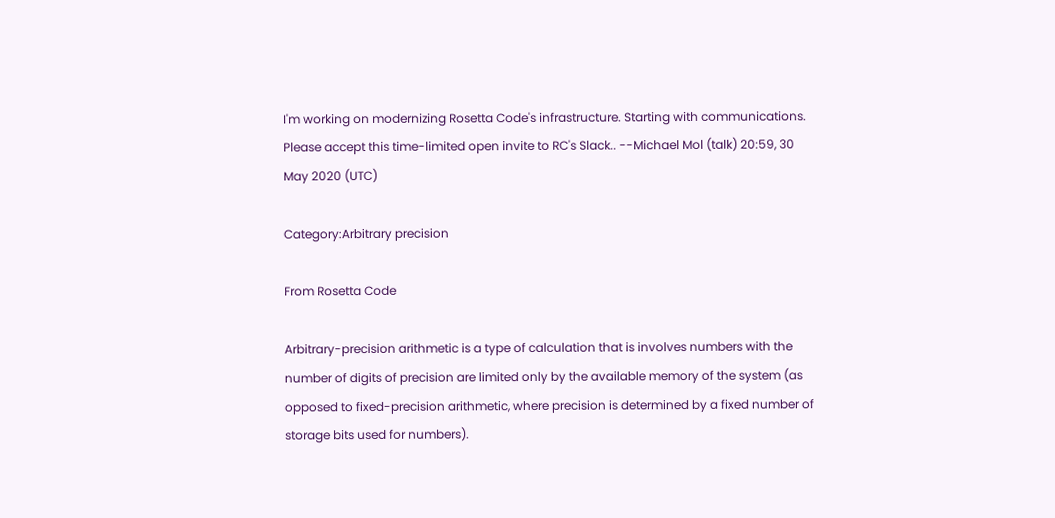I'm working on modernizing Rosetta Code's infrastructure. Starting with communications. Please accept this time-limited open invite to RC's Slack.. --Michael Mol (talk) 20:59, 30 May 2020 (UTC)

Category:Arbitrary precision

From Rosetta Code

Arbitrary-precision arithmetic is a type of calculation that is involves numbers with the number of digits of precision are limited only by the available memory of the system (as opposed to fixed-precision arithmetic, where precision is determined by a fixed number of storage bits used for numbers).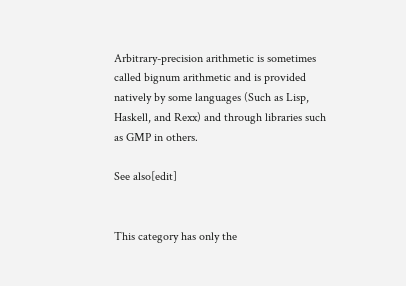Arbitrary-precision arithmetic is sometimes called bignum arithmetic and is provided natively by some languages (Such as Lisp, Haskell, and Rexx) and through libraries such as GMP in others.

See also[edit]


This category has only the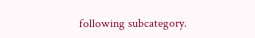following subcategory.